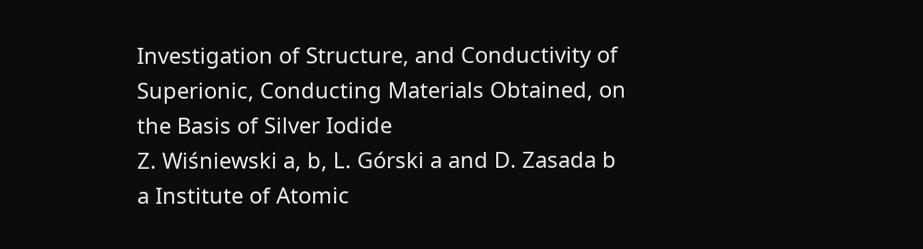Investigation of Structure, and Conductivity of Superionic, Conducting Materials Obtained, on the Basis of Silver Iodide
Z. Wiśniewski a, b, L. Górski a and D. Zasada b
a Institute of Atomic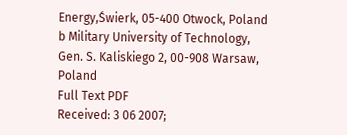Energy,Świerk, 05-400 Otwock, Poland
b Military University of Technology, Gen. S. Kaliskiego 2, 00-908 Warsaw, Poland
Full Text PDF
Received: 3 06 2007;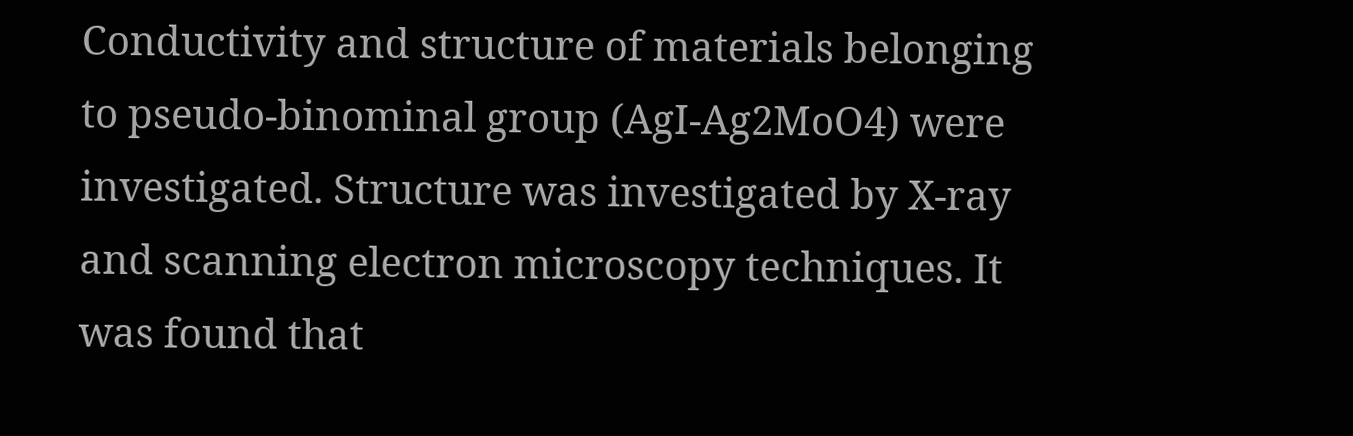Conductivity and structure of materials belonging to pseudo-binominal group (AgI-Ag2MoO4) were investigated. Structure was investigated by X-ray and scanning electron microscopy techniques. It was found that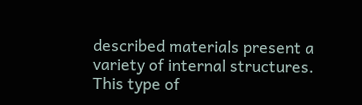described materials present a variety of internal structures. This type of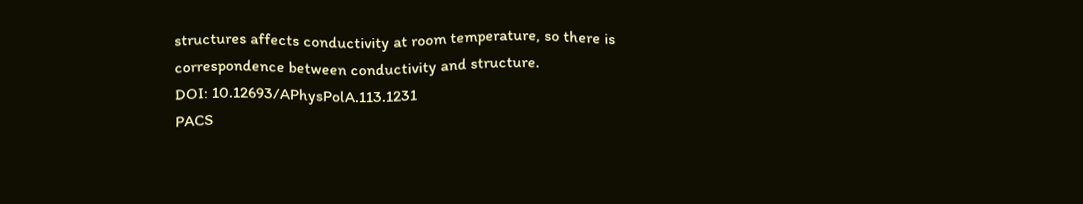structures affects conductivity at room temperature, so there is correspondence between conductivity and structure.
DOI: 10.12693/APhysPolA.113.1231
PACS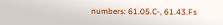numbers: 61.05.C-, 61.43.Fs